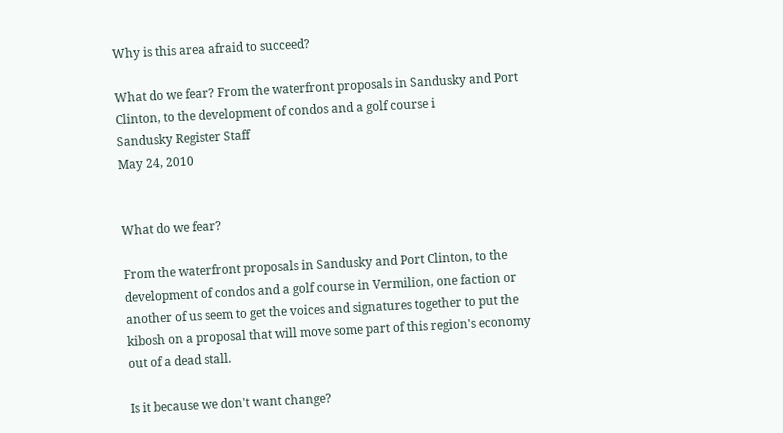Why is this area afraid to succeed?

What do we fear? From the waterfront proposals in Sandusky and Port Clinton, to the development of condos and a golf course i
Sandusky Register Staff
May 24, 2010


What do we fear?

From the waterfront proposals in Sandusky and Port Clinton, to the development of condos and a golf course in Vermilion, one faction or another of us seem to get the voices and signatures together to put the kibosh on a proposal that will move some part of this region's economy out of a dead stall.

Is it because we don't want change?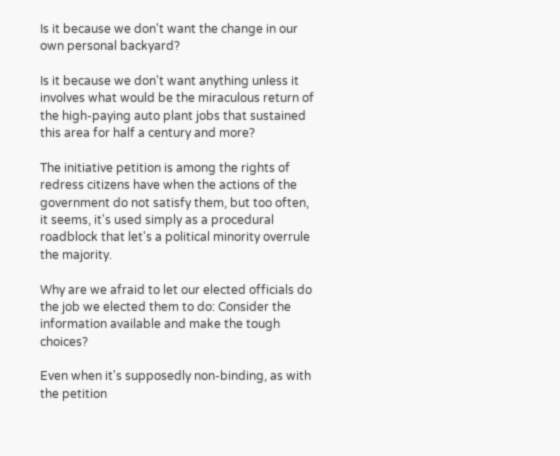Is it because we don't want the change in our own personal backyard?

Is it because we don't want anything unless it involves what would be the miraculous return of the high-paying auto plant jobs that sustained this area for half a century and more?

The initiative petition is among the rights of redress citizens have when the actions of the government do not satisfy them, but too often, it seems, it's used simply as a procedural roadblock that let's a political minority overrule the majority.

Why are we afraid to let our elected officials do the job we elected them to do: Consider the information available and make the tough choices?

Even when it's supposedly non-binding, as with the petition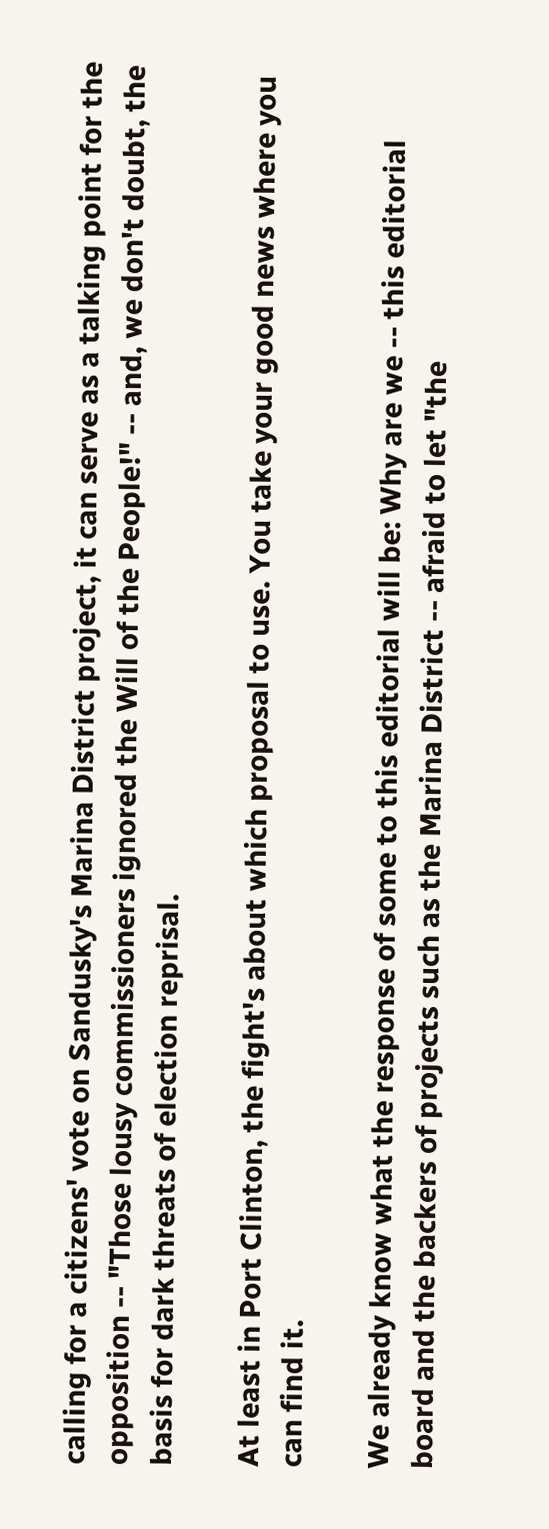calling for a citizens' vote on Sandusky's Marina District project, it can serve as a talking point for the opposition -- "Those lousy commissioners ignored the Will of the People!" -- and, we don't doubt, the basis for dark threats of election reprisal.

At least in Port Clinton, the fight's about which proposal to use. You take your good news where you can find it.

We already know what the response of some to this editorial will be: Why are we -- this editorial board and the backers of projects such as the Marina District -- afraid to let "the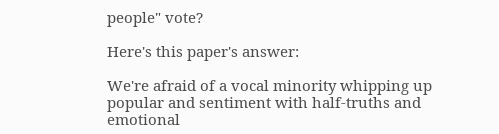people" vote?

Here's this paper's answer:

We're afraid of a vocal minority whipping up popular and sentiment with half-truths and emotional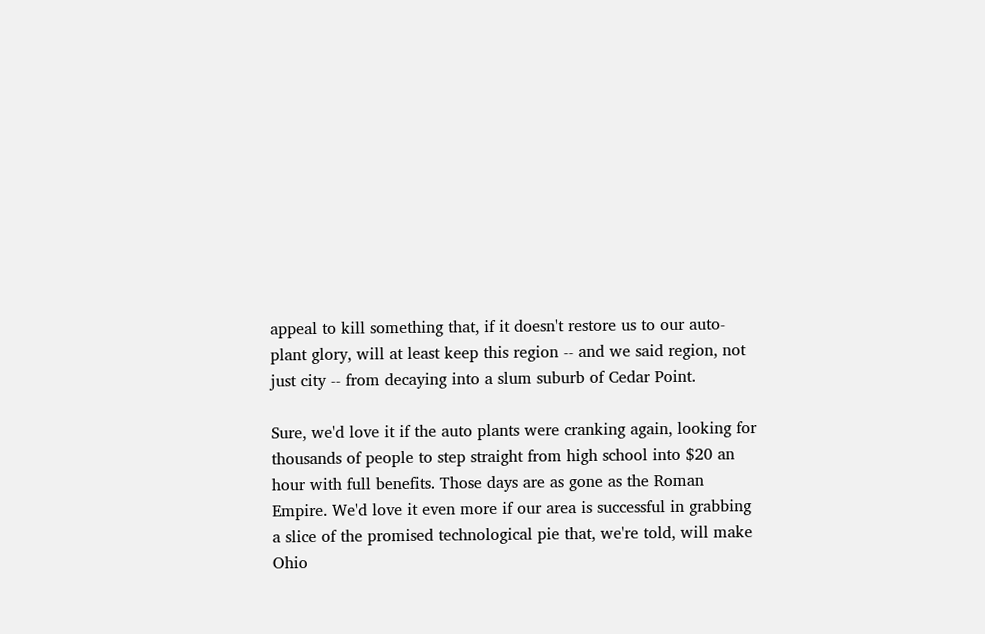appeal to kill something that, if it doesn't restore us to our auto-plant glory, will at least keep this region -- and we said region, not just city -- from decaying into a slum suburb of Cedar Point.

Sure, we'd love it if the auto plants were cranking again, looking for thousands of people to step straight from high school into $20 an hour with full benefits. Those days are as gone as the Roman Empire. We'd love it even more if our area is successful in grabbing a slice of the promised technological pie that, we're told, will make Ohio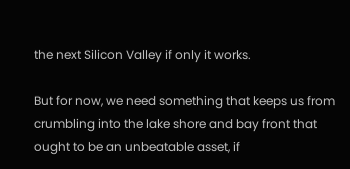the next Silicon Valley if only it works.

But for now, we need something that keeps us from crumbling into the lake shore and bay front that ought to be an unbeatable asset, if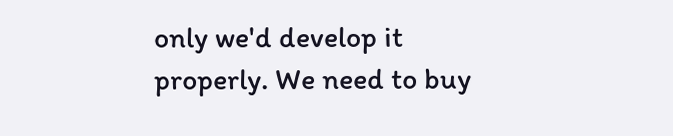only we'd develop it properly. We need to buy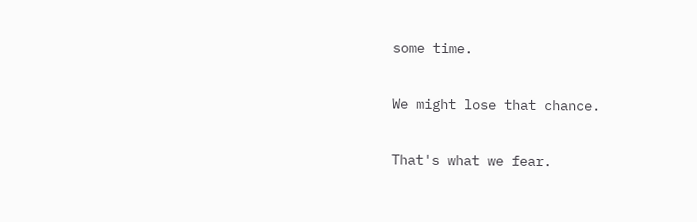some time.

We might lose that chance.

That's what we fear.